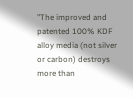"The improved and patented 100% KDF alloy media (not silver or carbon) destroys more than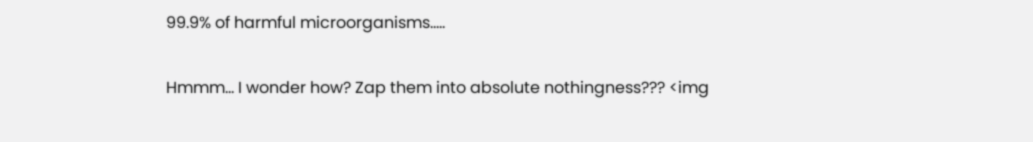99.9% of harmful microorganisms.....

Hmmm... I wonder how? Zap them into absolute nothingness??? <img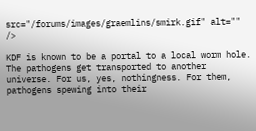src="/forums/images/graemlins/smirk.gif" alt="" />

KDF is known to be a portal to a local worm hole. The pathogens get transported to another universe. For us, yes, nothingness. For them, pathogens spewing into their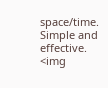space/time. Simple and effective. <img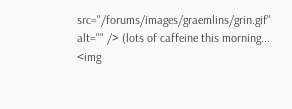src="/forums/images/graemlins/grin.gif" alt="" /> (lots of caffeine this morning... <img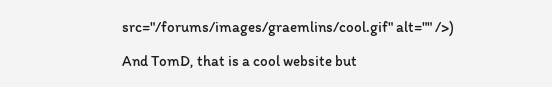src="/forums/images/graemlins/cool.gif" alt="" />)

And TomD, that is a cool website but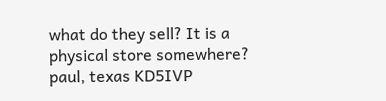what do they sell? It is a physical store somewhere?
paul, texas KD5IVP